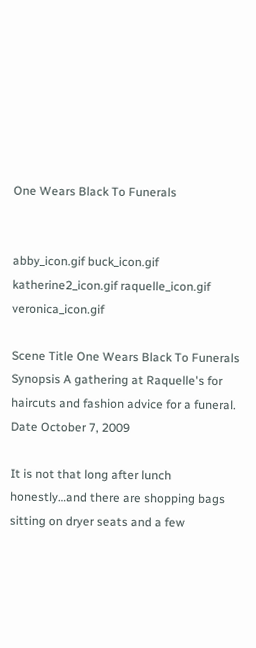One Wears Black To Funerals


abby_icon.gif buck_icon.gif katherine2_icon.gif raquelle_icon.gif veronica_icon.gif

Scene Title One Wears Black To Funerals
Synopsis A gathering at Raquelle's for haircuts and fashion advice for a funeral.
Date October 7, 2009

It is not that long after lunch honestly…and there are shopping bags sitting on dryer seats and a few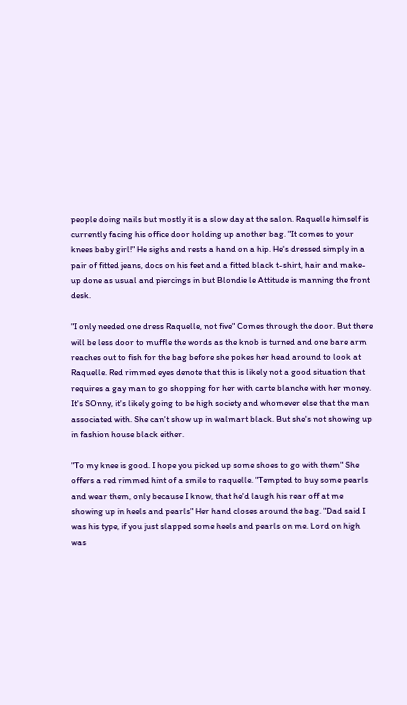people doing nails but mostly it is a slow day at the salon. Raquelle himself is currently facing his office door holding up another bag. "It comes to your knees baby girl!" He sighs and rests a hand on a hip. He's dressed simply in a pair of fitted jeans, docs on his feet and a fitted black t-shirt, hair and make-up done as usual and piercings in but Blondie le Attitude is manning the front desk.

"I only needed one dress Raquelle, not five" Comes through the door. But there will be less door to muffle the words as the knob is turned and one bare arm reaches out to fish for the bag before she pokes her head around to look at Raquelle. Red rimmed eyes denote that this is likely not a good situation that requires a gay man to go shopping for her with carte blanche with her money. It's SOnny, it's likely going to be high society and whomever else that the man associated with. She can't show up in walmart black. But she's not showing up in fashion house black either.

"To my knee is good. I hope you picked up some shoes to go with them" She offers a red rimmed hint of a smile to raquelle. "Tempted to buy some pearls and wear them, only because I know, that he'd laugh his rear off at me showing up in heels and pearls" Her hand closes around the bag. "Dad said I was his type, if you just slapped some heels and pearls on me. Lord on high was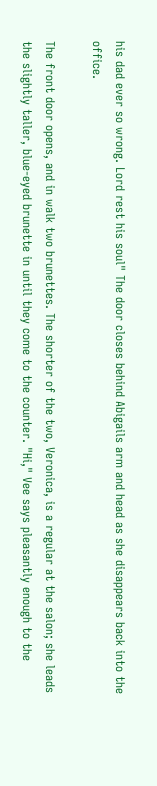his dad ever so wrong. Lord rest his soul" The door closes behind Abigails arm and head as she disappears back into the office.

The front door opens, and in walk two brunettes. The shorter of the two, Veronica, is a regular at the salon; she leads the slightly taller, blue-eyed brunette in until they come to the counter. "Hi," Vee says pleasantly enough to the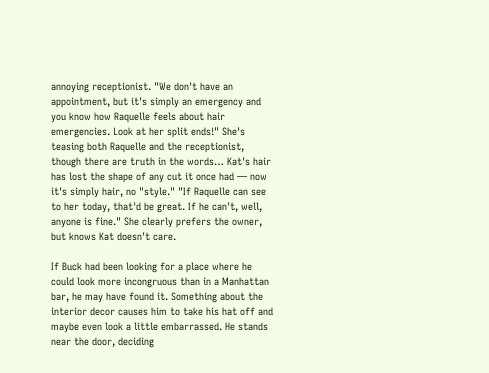annoying receptionist. "We don't have an appointment, but it's simply an emergency and you know how Raquelle feels about hair emergencies. Look at her split ends!" She's teasing both Raquelle and the receptionist, though there are truth in the words… Kat's hair has lost the shape of any cut it once had — now it's simply hair, no "style." "If Raquelle can see to her today, that'd be great. If he can't, well, anyone is fine." She clearly prefers the owner, but knows Kat doesn't care.

If Buck had been looking for a place where he could look more incongruous than in a Manhattan bar, he may have found it. Something about the interior decor causes him to take his hat off and maybe even look a little embarrassed. He stands near the door, deciding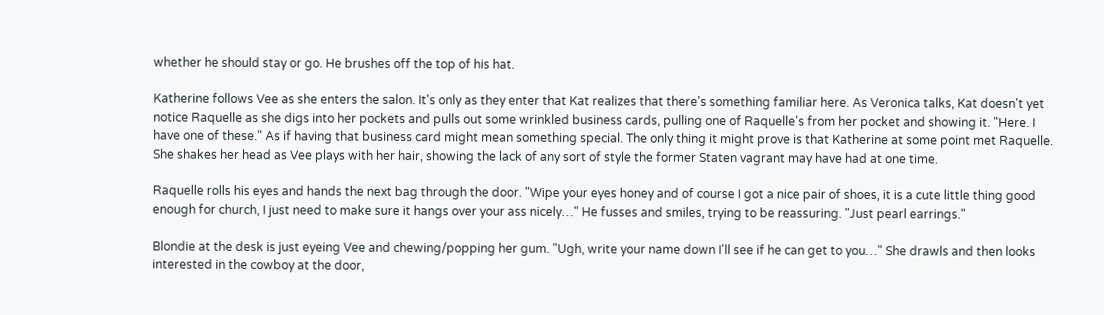whether he should stay or go. He brushes off the top of his hat.

Katherine follows Vee as she enters the salon. It's only as they enter that Kat realizes that there's something familiar here. As Veronica talks, Kat doesn't yet notice Raquelle as she digs into her pockets and pulls out some wrinkled business cards, pulling one of Raquelle's from her pocket and showing it. "Here. I have one of these." As if having that business card might mean something special. The only thing it might prove is that Katherine at some point met Raquelle. She shakes her head as Vee plays with her hair, showing the lack of any sort of style the former Staten vagrant may have had at one time.

Raquelle rolls his eyes and hands the next bag through the door. "Wipe your eyes honey and of course I got a nice pair of shoes, it is a cute little thing good enough for church, I just need to make sure it hangs over your ass nicely…" He fusses and smiles, trying to be reassuring. "Just pearl earrings."

Blondie at the desk is just eyeing Vee and chewing/popping her gum. "Ugh, write your name down I'll see if he can get to you…" She drawls and then looks interested in the cowboy at the door,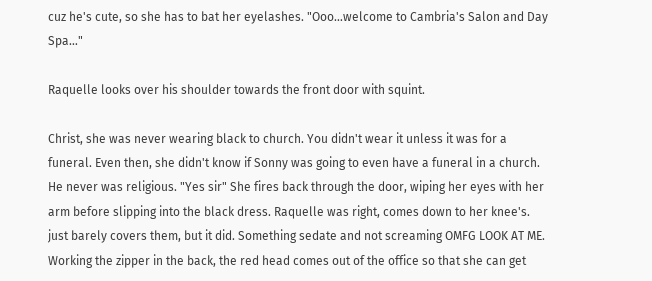cuz he's cute, so she has to bat her eyelashes. "Ooo…welcome to Cambria's Salon and Day Spa…"

Raquelle looks over his shoulder towards the front door with squint.

Christ, she was never wearing black to church. You didn't wear it unless it was for a funeral. Even then, she didn't know if Sonny was going to even have a funeral in a church. He never was religious. "Yes sir" She fires back through the door, wiping her eyes with her arm before slipping into the black dress. Raquelle was right, comes down to her knee's. just barely covers them, but it did. Something sedate and not screaming OMFG LOOK AT ME. Working the zipper in the back, the red head comes out of the office so that she can get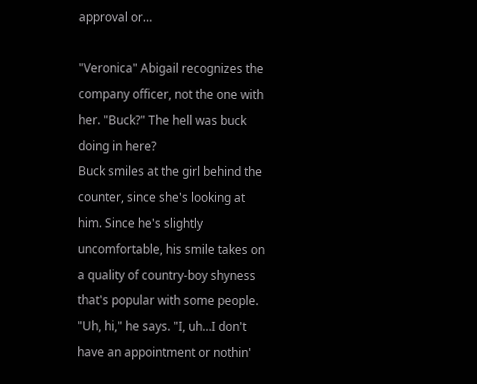approval or…

"Veronica" Abigail recognizes the company officer, not the one with her. "Buck?" The hell was buck doing in here?
Buck smiles at the girl behind the counter, since she's looking at him. Since he's slightly uncomfortable, his smile takes on a quality of country-boy shyness that's popular with some people. "Uh, hi," he says. "I, uh…I don't have an appointment or nothin'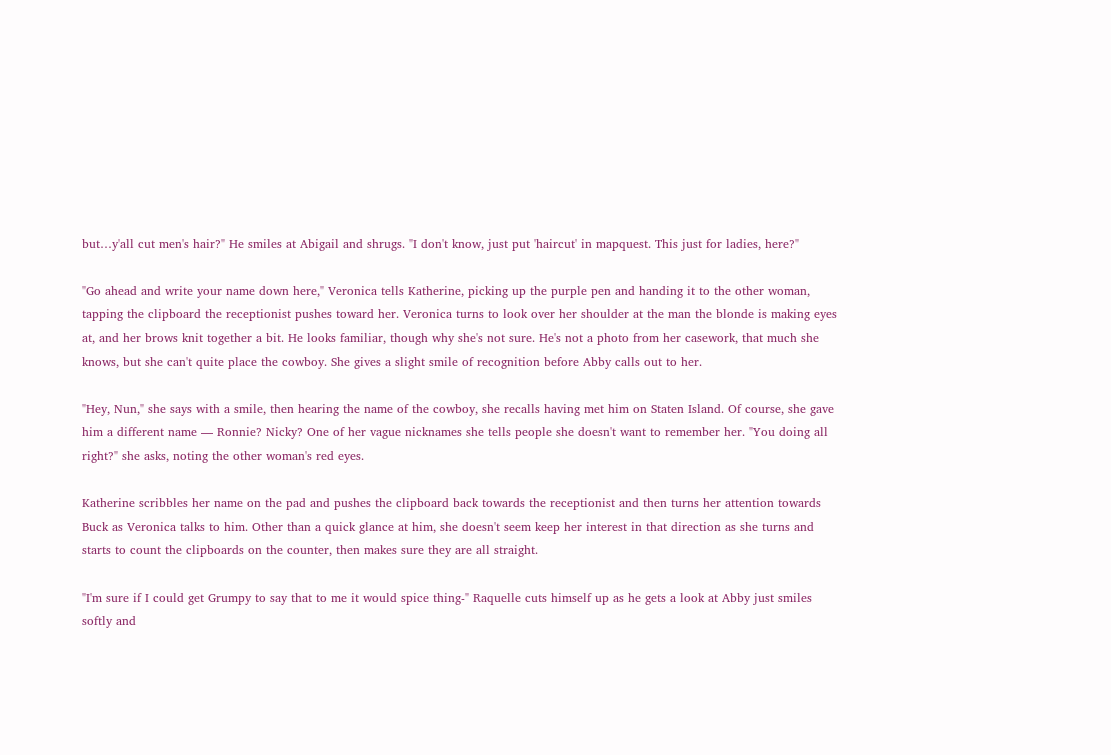but…y'all cut men's hair?" He smiles at Abigail and shrugs. "I don't know, just put 'haircut' in mapquest. This just for ladies, here?"

"Go ahead and write your name down here," Veronica tells Katherine, picking up the purple pen and handing it to the other woman, tapping the clipboard the receptionist pushes toward her. Veronica turns to look over her shoulder at the man the blonde is making eyes at, and her brows knit together a bit. He looks familiar, though why she's not sure. He's not a photo from her casework, that much she knows, but she can't quite place the cowboy. She gives a slight smile of recognition before Abby calls out to her.

"Hey, Nun," she says with a smile, then hearing the name of the cowboy, she recalls having met him on Staten Island. Of course, she gave him a different name — Ronnie? Nicky? One of her vague nicknames she tells people she doesn't want to remember her. "You doing all right?" she asks, noting the other woman's red eyes.

Katherine scribbles her name on the pad and pushes the clipboard back towards the receptionist and then turns her attention towards Buck as Veronica talks to him. Other than a quick glance at him, she doesn't seem keep her interest in that direction as she turns and starts to count the clipboards on the counter, then makes sure they are all straight.

"I'm sure if I could get Grumpy to say that to me it would spice thing-" Raquelle cuts himself up as he gets a look at Abby just smiles softly and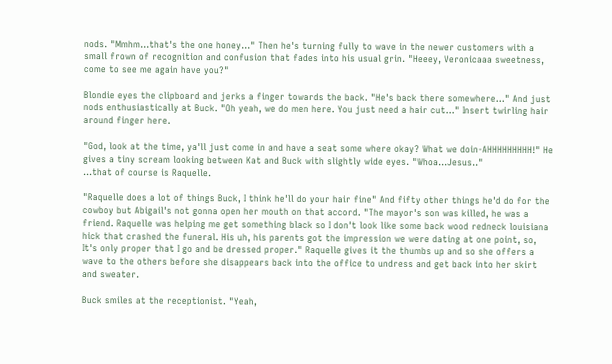nods. "Mmhm…that's the one honey…" Then he's turning fully to wave in the newer customers with a small frown of recognition and confusion that fades into his usual grin. "Heeey, Veronicaaa sweetness, come to see me again have you?"

Blondie eyes the clipboard and jerks a finger towards the back. "He's back there somewhere…" And just nods enthusiastically at Buck. "Oh yeah, we do men here. You just need a hair cut…" Insert twirling hair around finger here.

"God, look at the time, ya'll just come in and have a seat some where okay? What we doin-AHHHHHHHHH!" He gives a tiny scream looking between Kat and Buck with slightly wide eyes. "Whoa…Jesus.."
…that of course is Raquelle.

"Raquelle does a lot of things Buck, I think he'll do your hair fine" And fifty other things he'd do for the cowboy but Abigail's not gonna open her mouth on that accord. "The mayor's son was killed, he was a friend. Raquelle was helping me get something black so I don't look like some back wood redneck louisiana hick that crashed the funeral. His uh, his parents got the impression we were dating at one point, so, It's only proper that I go and be dressed proper." Raquelle gives it the thumbs up and so she offers a wave to the others before she disappears back into the office to undress and get back into her skirt and sweater.

Buck smiles at the receptionist. "Yeah,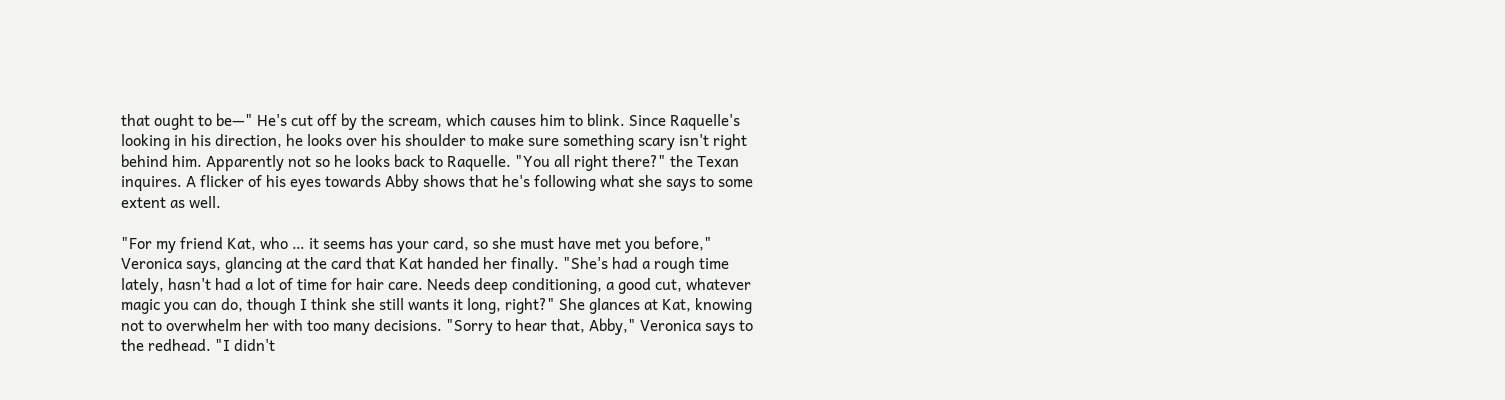that ought to be—" He's cut off by the scream, which causes him to blink. Since Raquelle's looking in his direction, he looks over his shoulder to make sure something scary isn't right behind him. Apparently not so he looks back to Raquelle. "You all right there?" the Texan inquires. A flicker of his eyes towards Abby shows that he's following what she says to some extent as well.

"For my friend Kat, who … it seems has your card, so she must have met you before," Veronica says, glancing at the card that Kat handed her finally. "She's had a rough time lately, hasn't had a lot of time for hair care. Needs deep conditioning, a good cut, whatever magic you can do, though I think she still wants it long, right?" She glances at Kat, knowing not to overwhelm her with too many decisions. "Sorry to hear that, Abby," Veronica says to the redhead. "I didn't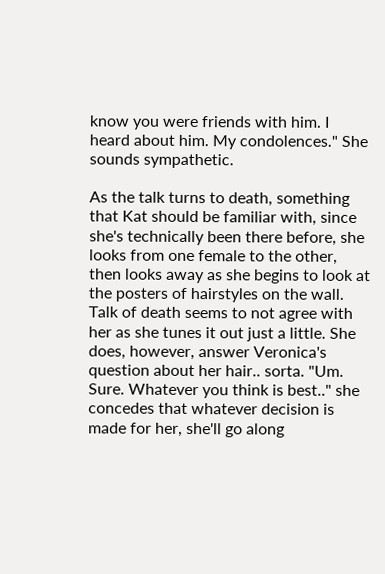know you were friends with him. I heard about him. My condolences." She sounds sympathetic.

As the talk turns to death, something that Kat should be familiar with, since she's technically been there before, she looks from one female to the other, then looks away as she begins to look at the posters of hairstyles on the wall. Talk of death seems to not agree with her as she tunes it out just a little. She does, however, answer Veronica's question about her hair.. sorta. "Um. Sure. Whatever you think is best.." she concedes that whatever decision is made for her, she'll go along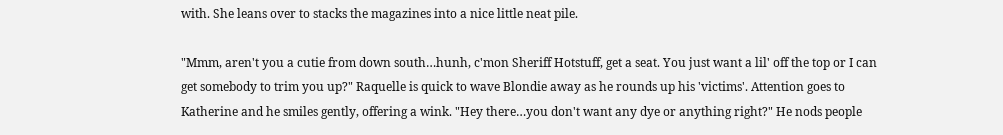with. She leans over to stacks the magazines into a nice little neat pile.

"Mmm, aren't you a cutie from down south…hunh, c'mon Sheriff Hotstuff, get a seat. You just want a lil' off the top or I can get somebody to trim you up?" Raquelle is quick to wave Blondie away as he rounds up his 'victims'. Attention goes to Katherine and he smiles gently, offering a wink. "Hey there…you don't want any dye or anything right?" He nods people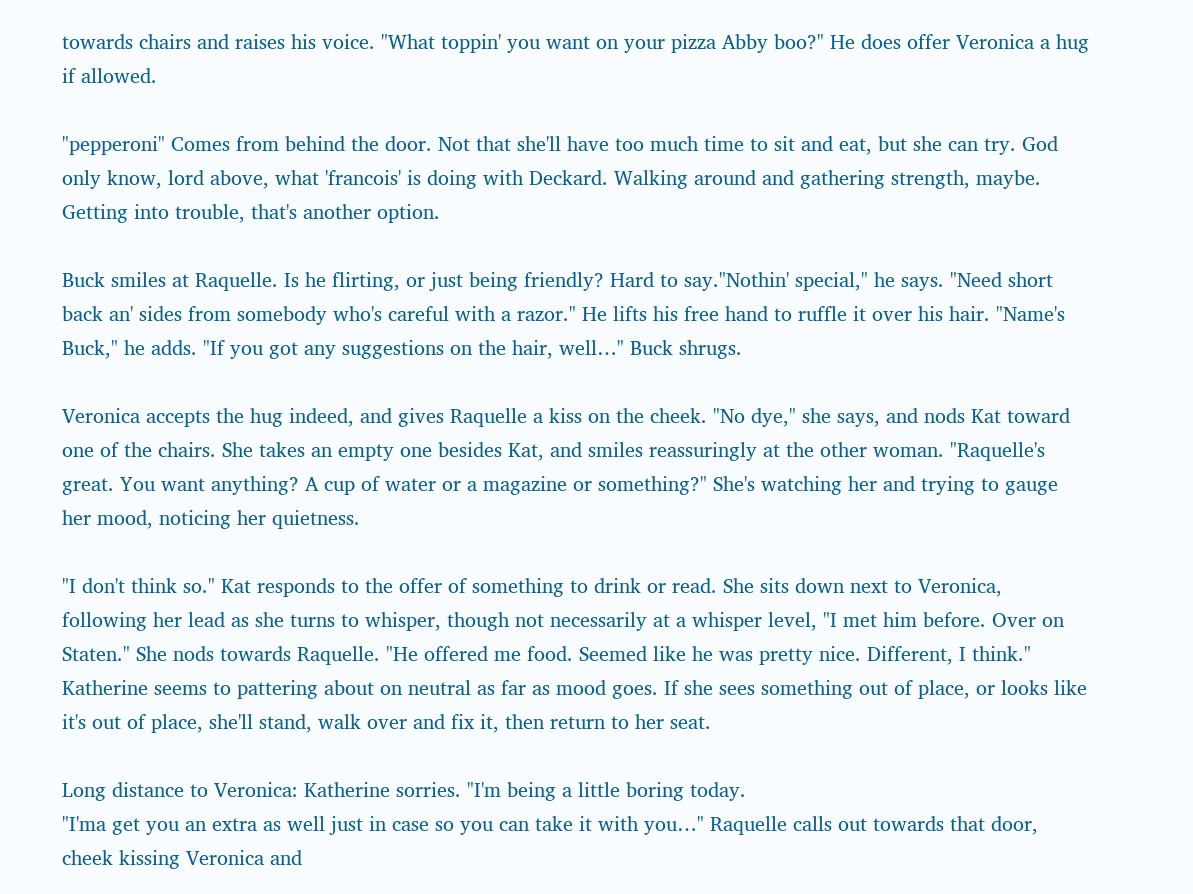towards chairs and raises his voice. "What toppin' you want on your pizza Abby boo?" He does offer Veronica a hug if allowed.

"pepperoni" Comes from behind the door. Not that she'll have too much time to sit and eat, but she can try. God only know, lord above, what 'francois' is doing with Deckard. Walking around and gathering strength, maybe. Getting into trouble, that's another option.

Buck smiles at Raquelle. Is he flirting, or just being friendly? Hard to say."Nothin' special," he says. "Need short back an' sides from somebody who's careful with a razor." He lifts his free hand to ruffle it over his hair. "Name's Buck," he adds. "If you got any suggestions on the hair, well…" Buck shrugs.

Veronica accepts the hug indeed, and gives Raquelle a kiss on the cheek. "No dye," she says, and nods Kat toward one of the chairs. She takes an empty one besides Kat, and smiles reassuringly at the other woman. "Raquelle's great. You want anything? A cup of water or a magazine or something?" She's watching her and trying to gauge her mood, noticing her quietness.

"I don't think so." Kat responds to the offer of something to drink or read. She sits down next to Veronica, following her lead as she turns to whisper, though not necessarily at a whisper level, "I met him before. Over on Staten." She nods towards Raquelle. "He offered me food. Seemed like he was pretty nice. Different, I think." Katherine seems to pattering about on neutral as far as mood goes. If she sees something out of place, or looks like it's out of place, she'll stand, walk over and fix it, then return to her seat.

Long distance to Veronica: Katherine sorries. "I'm being a little boring today.
"I'ma get you an extra as well just in case so you can take it with you…" Raquelle calls out towards that door, cheek kissing Veronica and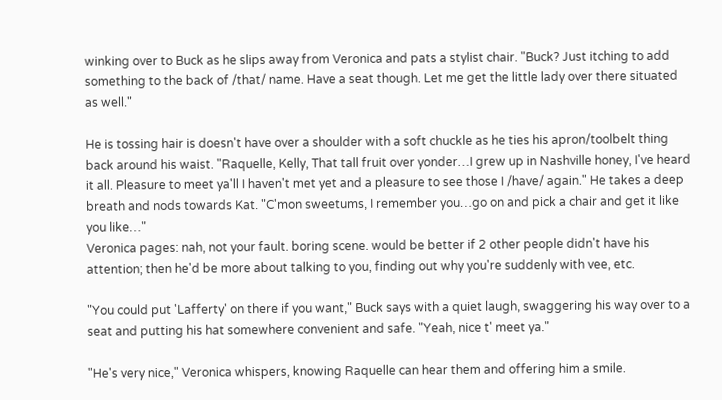winking over to Buck as he slips away from Veronica and pats a stylist chair. "Buck? Just itching to add something to the back of /that/ name. Have a seat though. Let me get the little lady over there situated as well."

He is tossing hair is doesn't have over a shoulder with a soft chuckle as he ties his apron/toolbelt thing back around his waist. "Raquelle, Kelly, That tall fruit over yonder…I grew up in Nashville honey, I've heard it all. Pleasure to meet ya'll I haven't met yet and a pleasure to see those I /have/ again." He takes a deep breath and nods towards Kat. "C'mon sweetums, I remember you…go on and pick a chair and get it like you like…"
Veronica pages: nah, not your fault. boring scene. would be better if 2 other people didn't have his attention; then he'd be more about talking to you, finding out why you're suddenly with vee, etc.

"You could put 'Lafferty' on there if you want," Buck says with a quiet laugh, swaggering his way over to a seat and putting his hat somewhere convenient and safe. "Yeah, nice t' meet ya."

"He's very nice," Veronica whispers, knowing Raquelle can hear them and offering him a smile.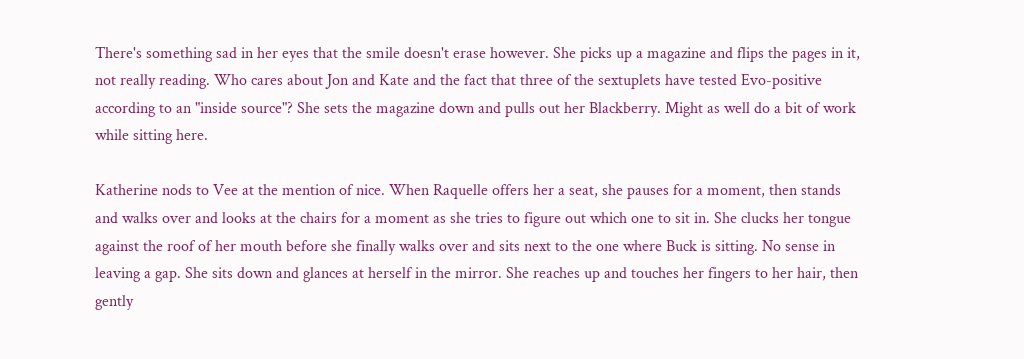There's something sad in her eyes that the smile doesn't erase however. She picks up a magazine and flips the pages in it, not really reading. Who cares about Jon and Kate and the fact that three of the sextuplets have tested Evo-positive according to an "inside source"? She sets the magazine down and pulls out her Blackberry. Might as well do a bit of work while sitting here.

Katherine nods to Vee at the mention of nice. When Raquelle offers her a seat, she pauses for a moment, then stands and walks over and looks at the chairs for a moment as she tries to figure out which one to sit in. She clucks her tongue against the roof of her mouth before she finally walks over and sits next to the one where Buck is sitting. No sense in leaving a gap. She sits down and glances at herself in the mirror. She reaches up and touches her fingers to her hair, then gently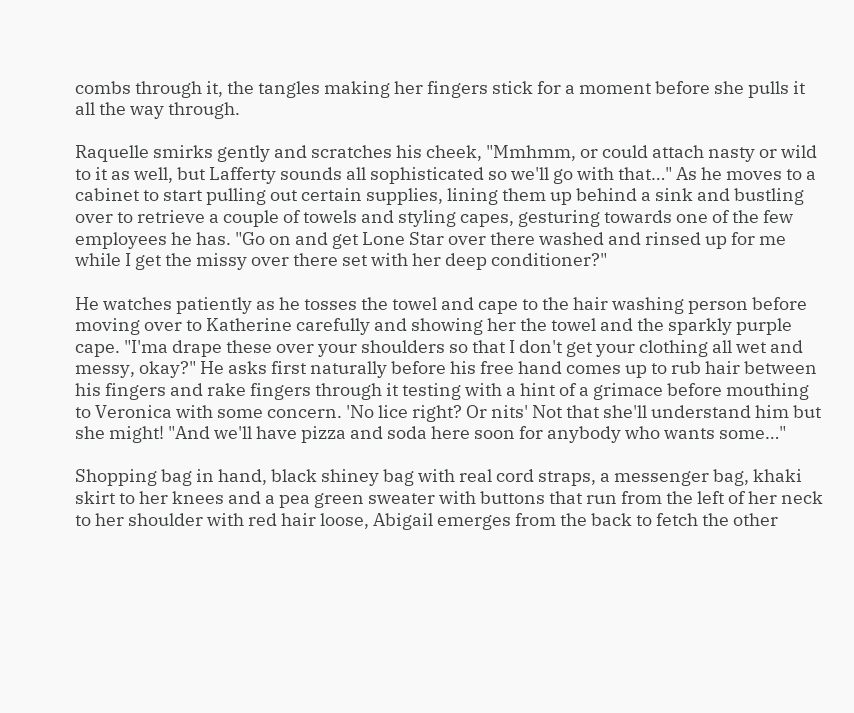combs through it, the tangles making her fingers stick for a moment before she pulls it all the way through.

Raquelle smirks gently and scratches his cheek, "Mmhmm, or could attach nasty or wild to it as well, but Lafferty sounds all sophisticated so we'll go with that…" As he moves to a cabinet to start pulling out certain supplies, lining them up behind a sink and bustling over to retrieve a couple of towels and styling capes, gesturing towards one of the few employees he has. "Go on and get Lone Star over there washed and rinsed up for me while I get the missy over there set with her deep conditioner?"

He watches patiently as he tosses the towel and cape to the hair washing person before moving over to Katherine carefully and showing her the towel and the sparkly purple cape. "I'ma drape these over your shoulders so that I don't get your clothing all wet and messy, okay?" He asks first naturally before his free hand comes up to rub hair between his fingers and rake fingers through it testing with a hint of a grimace before mouthing to Veronica with some concern. 'No lice right? Or nits' Not that she'll understand him but she might! "And we'll have pizza and soda here soon for anybody who wants some…"

Shopping bag in hand, black shiney bag with real cord straps, a messenger bag, khaki skirt to her knees and a pea green sweater with buttons that run from the left of her neck to her shoulder with red hair loose, Abigail emerges from the back to fetch the other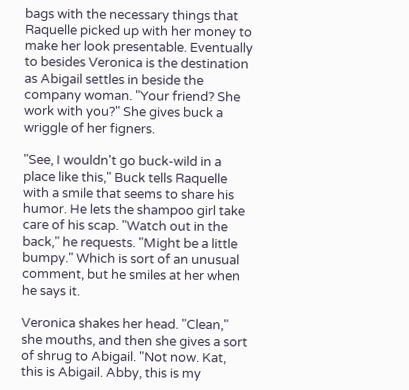bags with the necessary things that Raquelle picked up with her money to make her look presentable. Eventually to besides Veronica is the destination as Abigail settles in beside the company woman. "Your friend? She work with you?" She gives buck a wriggle of her figners.

"See, I wouldn't go buck-wild in a place like this," Buck tells Raquelle with a smile that seems to share his humor. He lets the shampoo girl take care of his scap. "Watch out in the back," he requests. "Might be a little bumpy." Which is sort of an unusual comment, but he smiles at her when he says it.

Veronica shakes her head. "Clean," she mouths, and then she gives a sort of shrug to Abigail. "Not now. Kat, this is Abigail. Abby, this is my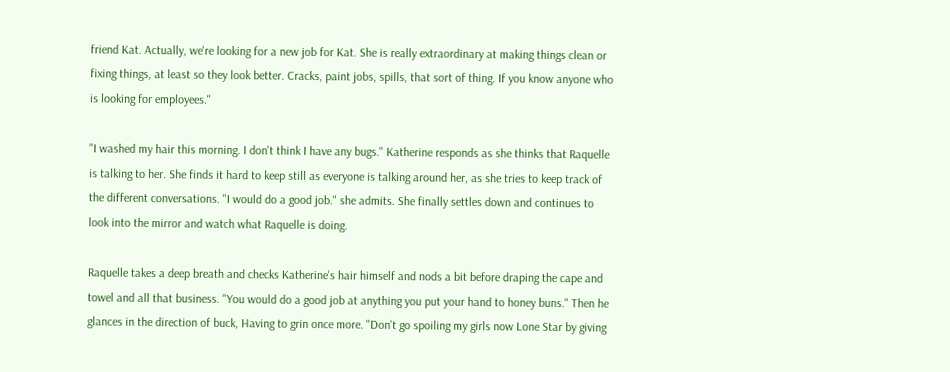friend Kat. Actually, we're looking for a new job for Kat. She is really extraordinary at making things clean or fixing things, at least so they look better. Cracks, paint jobs, spills, that sort of thing. If you know anyone who is looking for employees."

"I washed my hair this morning. I don't think I have any bugs." Katherine responds as she thinks that Raquelle is talking to her. She finds it hard to keep still as everyone is talking around her, as she tries to keep track of the different conversations. "I would do a good job." she admits. She finally settles down and continues to look into the mirror and watch what Raquelle is doing.

Raquelle takes a deep breath and checks Katherine's hair himself and nods a bit before draping the cape and towel and all that business. "You would do a good job at anything you put your hand to honey buns." Then he glances in the direction of buck, Having to grin once more. "Don't go spoiling my girls now Lone Star by giving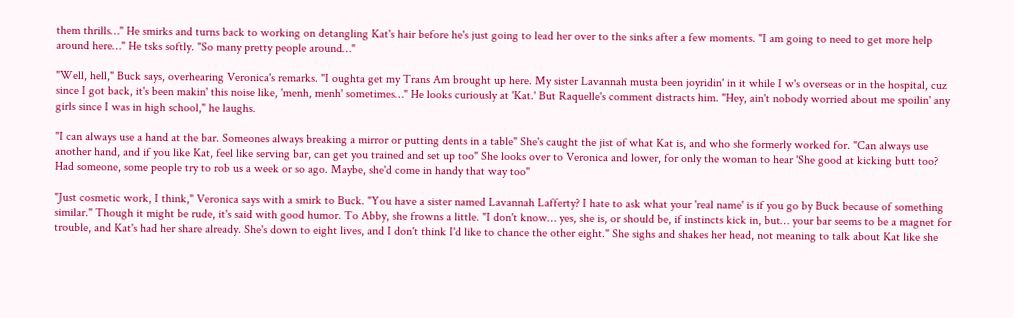them thrills…" He smirks and turns back to working on detangling Kat's hair before he's just going to lead her over to the sinks after a few moments. "I am going to need to get more help around here…" He tsks softly. "So many pretty people around…"

"Well, hell," Buck says, overhearing Veronica's remarks. "I oughta get my Trans Am brought up here. My sister Lavannah musta been joyridin' in it while I w's overseas or in the hospital, cuz since I got back, it's been makin' this noise like, 'menh, menh' sometimes…" He looks curiously at 'Kat.' But Raquelle's comment distracts him. "Hey, ain't nobody worried about me spoilin' any girls since I was in high school," he laughs.

"I can always use a hand at the bar. Someones always breaking a mirror or putting dents in a table" She's caught the jist of what Kat is, and who she formerly worked for. "Can always use another hand, and if you like Kat, feel like serving bar, can get you trained and set up too" She looks over to Veronica and lower, for only the woman to hear 'She good at kicking butt too? Had someone, some people try to rob us a week or so ago. Maybe, she'd come in handy that way too"

"Just cosmetic work, I think," Veronica says with a smirk to Buck. "You have a sister named Lavannah Lafferty? I hate to ask what your 'real name' is if you go by Buck because of something similar." Though it might be rude, it's said with good humor. To Abby, she frowns a little. "I don't know… yes, she is, or should be, if instincts kick in, but… your bar seems to be a magnet for trouble, and Kat's had her share already. She's down to eight lives, and I don't think I'd like to chance the other eight." She sighs and shakes her head, not meaning to talk about Kat like she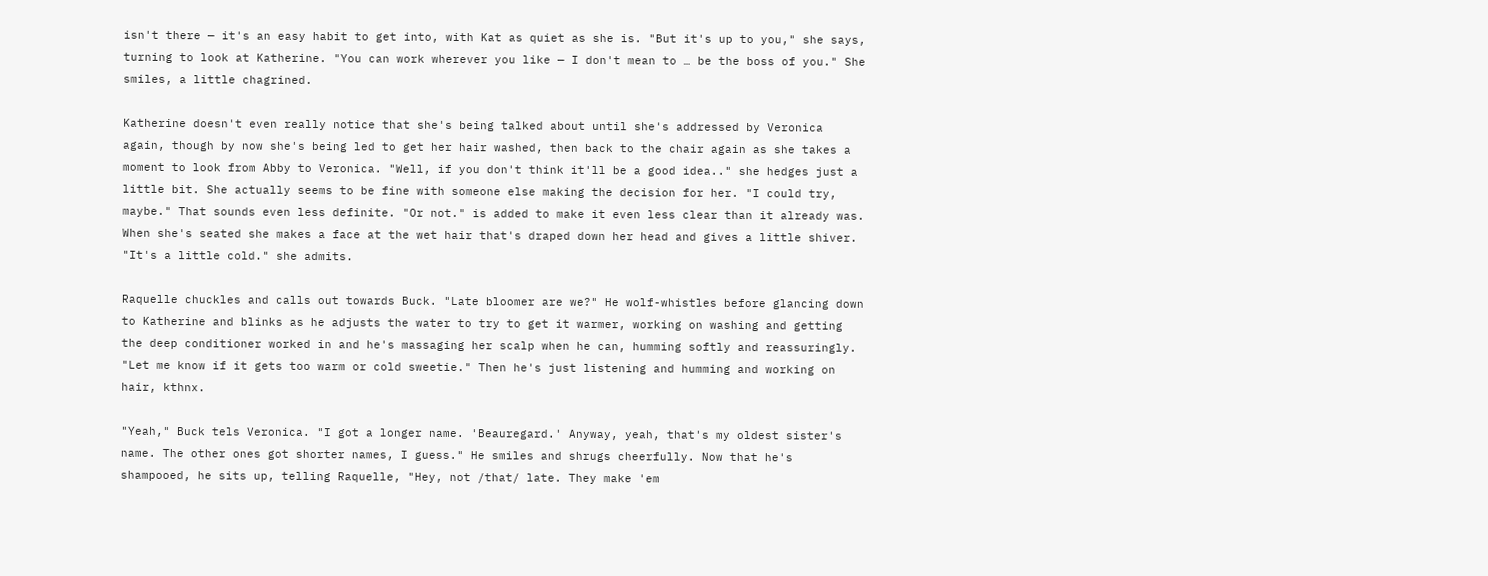isn't there — it's an easy habit to get into, with Kat as quiet as she is. "But it's up to you," she says, turning to look at Katherine. "You can work wherever you like — I don't mean to … be the boss of you." She smiles, a little chagrined.

Katherine doesn't even really notice that she's being talked about until she's addressed by Veronica again, though by now she's being led to get her hair washed, then back to the chair again as she takes a moment to look from Abby to Veronica. "Well, if you don't think it'll be a good idea.." she hedges just a little bit. She actually seems to be fine with someone else making the decision for her. "I could try, maybe." That sounds even less definite. "Or not." is added to make it even less clear than it already was. When she's seated she makes a face at the wet hair that's draped down her head and gives a little shiver. "It's a little cold." she admits.

Raquelle chuckles and calls out towards Buck. "Late bloomer are we?" He wolf-whistles before glancing down to Katherine and blinks as he adjusts the water to try to get it warmer, working on washing and getting the deep conditioner worked in and he's massaging her scalp when he can, humming softly and reassuringly. "Let me know if it gets too warm or cold sweetie." Then he's just listening and humming and working on hair, kthnx.

"Yeah," Buck tels Veronica. "I got a longer name. 'Beauregard.' Anyway, yeah, that's my oldest sister's name. The other ones got shorter names, I guess." He smiles and shrugs cheerfully. Now that he's shampooed, he sits up, telling Raquelle, "Hey, not /that/ late. They make 'em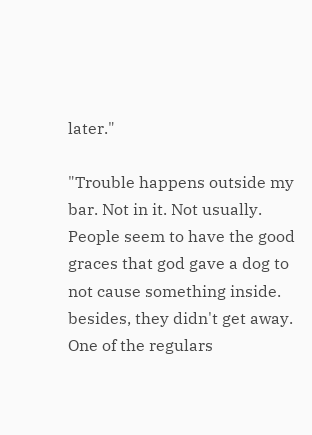later."

"Trouble happens outside my bar. Not in it. Not usually. People seem to have the good graces that god gave a dog to not cause something inside. besides, they didn't get away. One of the regulars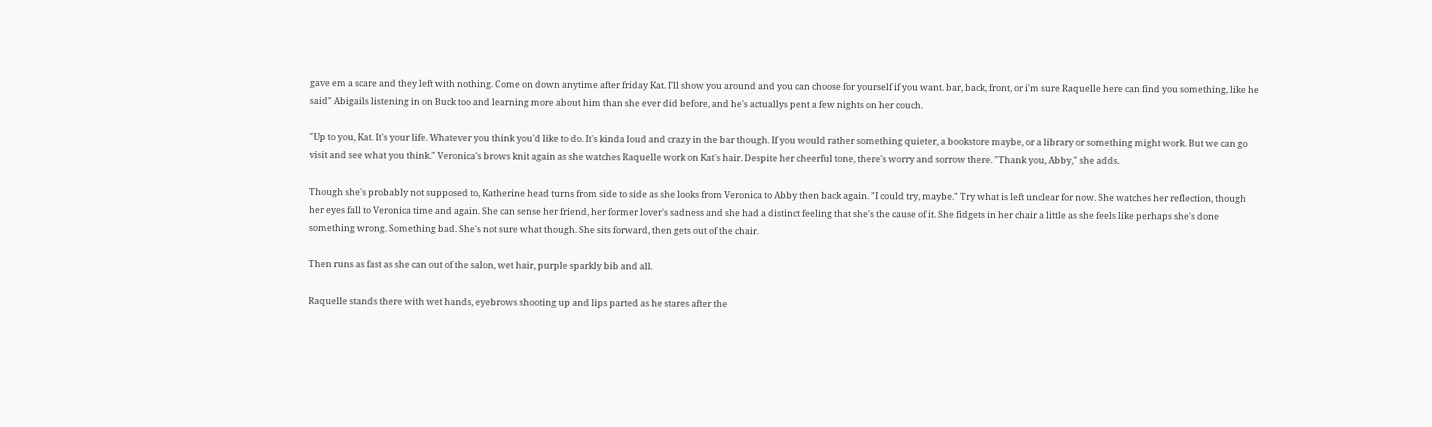gave em a scare and they left with nothing. Come on down anytime after friday Kat. I'll show you around and you can choose for yourself if you want. bar, back, front, or i'm sure Raquelle here can find you something, like he said" Abigails listening in on Buck too and learning more about him than she ever did before, and he's actuallys pent a few nights on her couch.

"Up to you, Kat. It's your life. Whatever you think you'd like to do. It's kinda loud and crazy in the bar though. If you would rather something quieter, a bookstore maybe, or a library or something might work. But we can go visit and see what you think." Veronica's brows knit again as she watches Raquelle work on Kat's hair. Despite her cheerful tone, there's worry and sorrow there. "Thank you, Abby," she adds.

Though she's probably not supposed to, Katherine head turns from side to side as she looks from Veronica to Abby then back again. "I could try, maybe." Try what is left unclear for now. She watches her reflection, though her eyes fall to Veronica time and again. She can sense her friend, her former lover's sadness and she had a distinct feeling that she's the cause of it. She fidgets in her chair a little as she feels like perhaps she's done something wrong. Something bad. She's not sure what though. She sits forward, then gets out of the chair.

Then runs as fast as she can out of the salon, wet hair, purple sparkly bib and all.

Raquelle stands there with wet hands, eyebrows shooting up and lips parted as he stares after the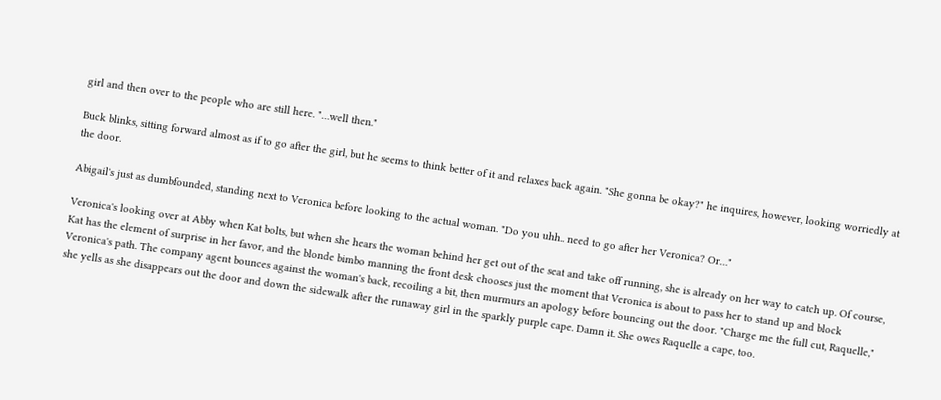girl and then over to the people who are still here. "…well then."

Buck blinks, sitting forward almost as if to go after the girl, but he seems to think better of it and relaxes back again. "She gonna be okay?" he inquires, however, looking worriedly at the door.

Abigail's just as dumbfounded, standing next to Veronica before looking to the actual woman. "Do you uhh.. need to go after her Veronica? Or…"

Veronica's looking over at Abby when Kat bolts, but when she hears the woman behind her get out of the seat and take off running, she is already on her way to catch up. Of course, Kat has the element of surprise in her favor, and the blonde bimbo manning the front desk chooses just the moment that Veronica is about to pass her to stand up and block Veronica's path. The company agent bounces against the woman's back, recoiling a bit, then murmurs an apology before bouncing out the door. "Charge me the full cut, Raquelle," she yells as she disappears out the door and down the sidewalk after the runaway girl in the sparkly purple cape. Damn it. She owes Raquelle a cape, too.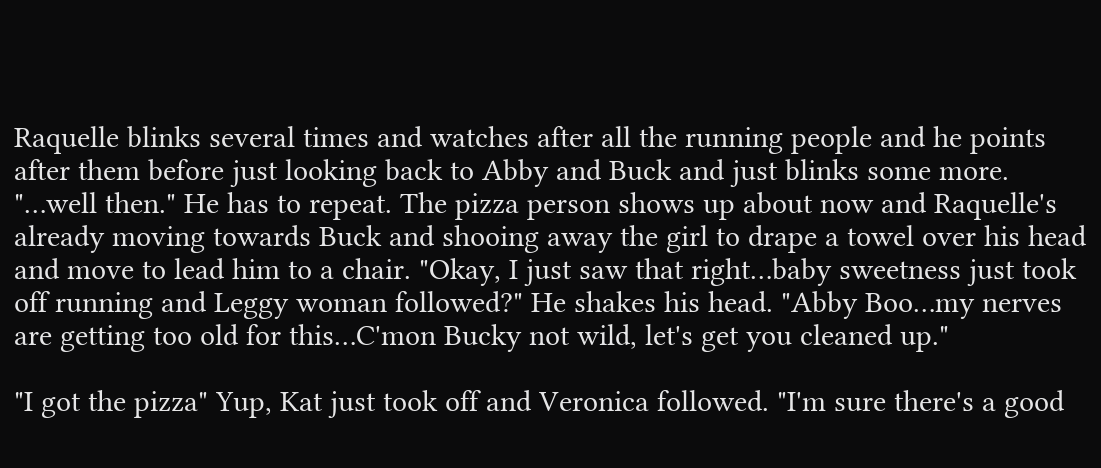Raquelle blinks several times and watches after all the running people and he points after them before just looking back to Abby and Buck and just blinks some more. "…well then." He has to repeat. The pizza person shows up about now and Raquelle's already moving towards Buck and shooing away the girl to drape a towel over his head and move to lead him to a chair. "Okay, I just saw that right…baby sweetness just took off running and Leggy woman followed?" He shakes his head. "Abby Boo…my nerves are getting too old for this…C'mon Bucky not wild, let's get you cleaned up."

"I got the pizza" Yup, Kat just took off and Veronica followed. "I'm sure there's a good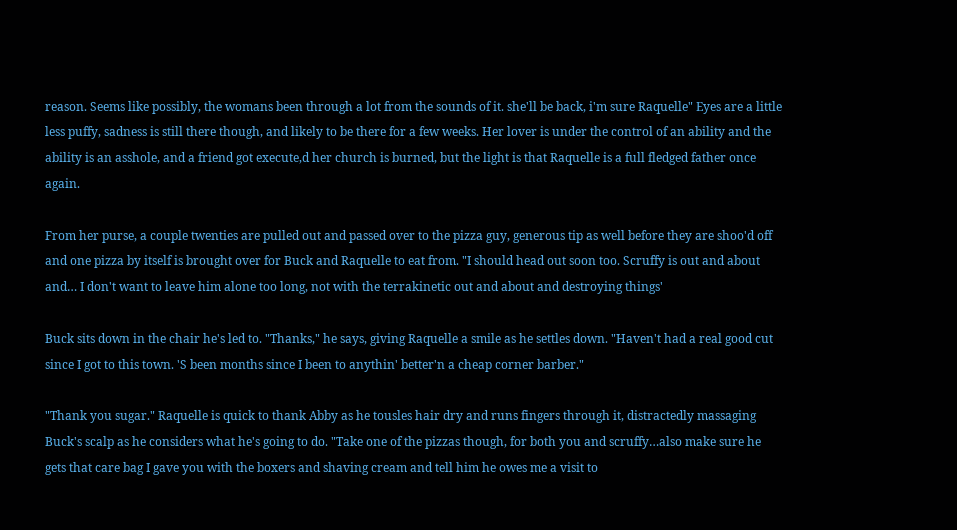reason. Seems like possibly, the womans been through a lot from the sounds of it. she'll be back, i'm sure Raquelle" Eyes are a little less puffy, sadness is still there though, and likely to be there for a few weeks. Her lover is under the control of an ability and the ability is an asshole, and a friend got execute,d her church is burned, but the light is that Raquelle is a full fledged father once again.

From her purse, a couple twenties are pulled out and passed over to the pizza guy, generous tip as well before they are shoo'd off and one pizza by itself is brought over for Buck and Raquelle to eat from. "I should head out soon too. Scruffy is out and about and… I don't want to leave him alone too long, not with the terrakinetic out and about and destroying things'

Buck sits down in the chair he's led to. "Thanks," he says, giving Raquelle a smile as he settles down. "Haven't had a real good cut since I got to this town. 'S been months since I been to anythin' better'n a cheap corner barber."

"Thank you sugar." Raquelle is quick to thank Abby as he tousles hair dry and runs fingers through it, distractedly massaging Buck's scalp as he considers what he's going to do. "Take one of the pizzas though, for both you and scruffy…also make sure he gets that care bag I gave you with the boxers and shaving cream and tell him he owes me a visit to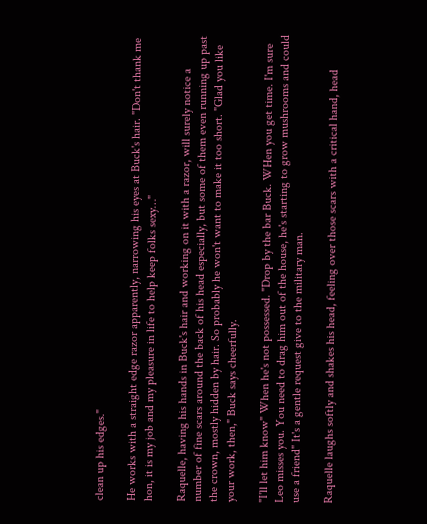clean up his edges."

He works with a straight edge razor apparently, narrowing his eyes at Buck's hair. "Don't thank me hon, it is my job and my pleasure in life to help keep folks sexy…"

Raquelle, having his hands in Buck's hair and working on it with a razor, will surely notice a number of fine scars around the back of his head especially, but some of them even running up past the crown, mostly hidden by hair. So probably he won't want to make it too short. "Glad you like your work, then," Buck says cheerfully.

"I'll let him know" When he's not possessed. "Drop by the bar Buck. WHen you get time. I'm sure Leo misses you. You need to drag him out of the house, he's starting to grow mushrooms and could use a friend" It's a gentle request give to the military man.

Raquelle laughs softly and shakes his head, feeling over those scars with a critical hand, head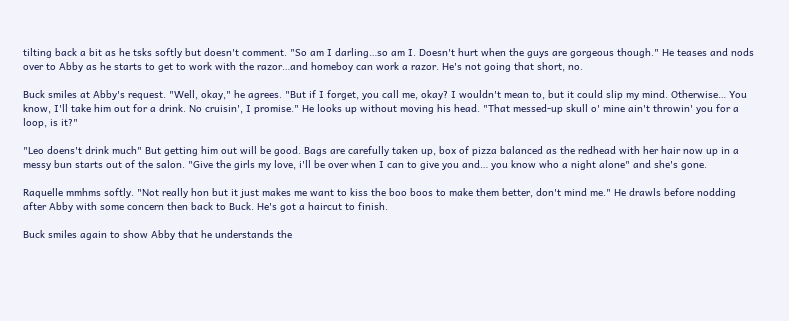tilting back a bit as he tsks softly but doesn't comment. "So am I darling…so am I. Doesn't hurt when the guys are gorgeous though." He teases and nods over to Abby as he starts to get to work with the razor…and homeboy can work a razor. He's not going that short, no.

Buck smiles at Abby's request. "Well, okay," he agrees. "But if I forget, you call me, okay? I wouldn't mean to, but it could slip my mind. Otherwise… You know, I'll take him out for a drink. No cruisin', I promise." He looks up without moving his head. "That messed-up skull o' mine ain't throwin' you for a loop, is it?"

"Leo doens't drink much" But getting him out will be good. Bags are carefully taken up, box of pizza balanced as the redhead with her hair now up in a messy bun starts out of the salon. "Give the girls my love, i'll be over when I can to give you and… you know who a night alone" and she's gone.

Raquelle mmhms softly. "Not really hon but it just makes me want to kiss the boo boos to make them better, don't mind me." He drawls before nodding after Abby with some concern then back to Buck. He's got a haircut to finish.

Buck smiles again to show Abby that he understands the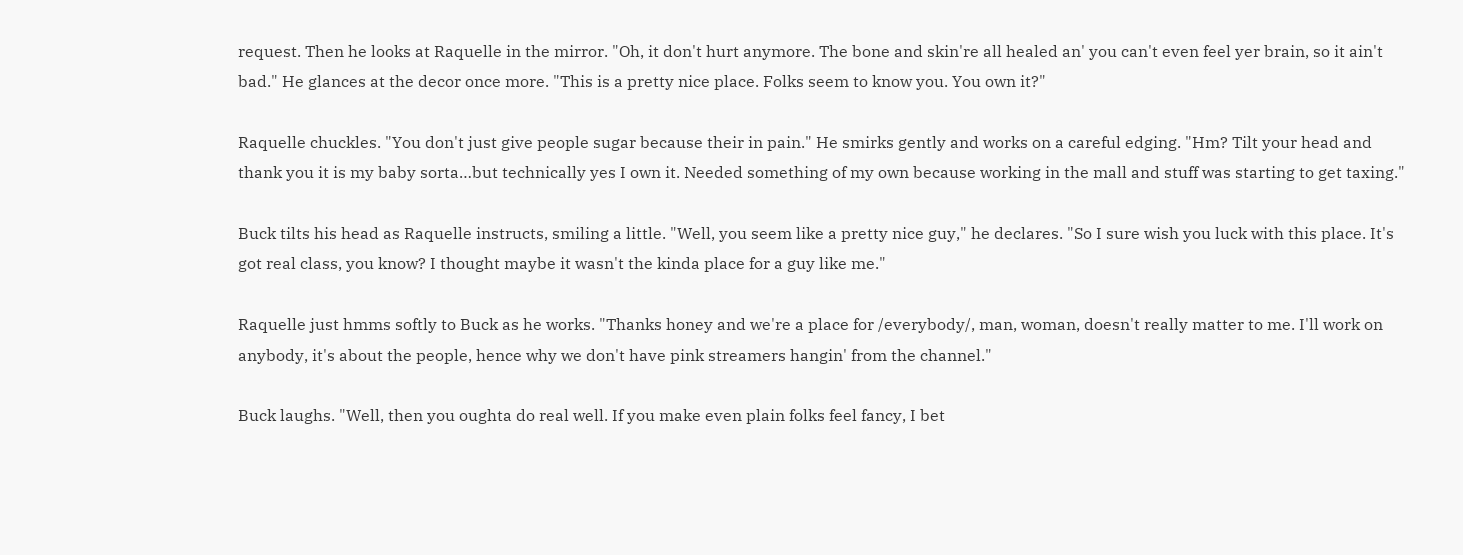request. Then he looks at Raquelle in the mirror. "Oh, it don't hurt anymore. The bone and skin're all healed an' you can't even feel yer brain, so it ain't bad." He glances at the decor once more. "This is a pretty nice place. Folks seem to know you. You own it?"

Raquelle chuckles. "You don't just give people sugar because their in pain." He smirks gently and works on a careful edging. "Hm? Tilt your head and thank you it is my baby sorta…but technically yes I own it. Needed something of my own because working in the mall and stuff was starting to get taxing."

Buck tilts his head as Raquelle instructs, smiling a little. "Well, you seem like a pretty nice guy," he declares. "So I sure wish you luck with this place. It's got real class, you know? I thought maybe it wasn't the kinda place for a guy like me."

Raquelle just hmms softly to Buck as he works. "Thanks honey and we're a place for /everybody/, man, woman, doesn't really matter to me. I'll work on anybody, it's about the people, hence why we don't have pink streamers hangin' from the channel."

Buck laughs. "Well, then you oughta do real well. If you make even plain folks feel fancy, I bet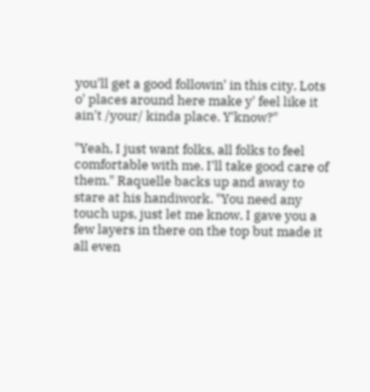you'll get a good followin' in this city. Lots o' places around here make y' feel like it ain't /your/ kinda place. Y'know?"

"Yeah, I just want folks, all folks to feel comfortable with me. I'll take good care of them." Raquelle backs up and away to stare at his handiwork. "You need any touch ups, just let me know, I gave you a few layers in there on the top but made it all even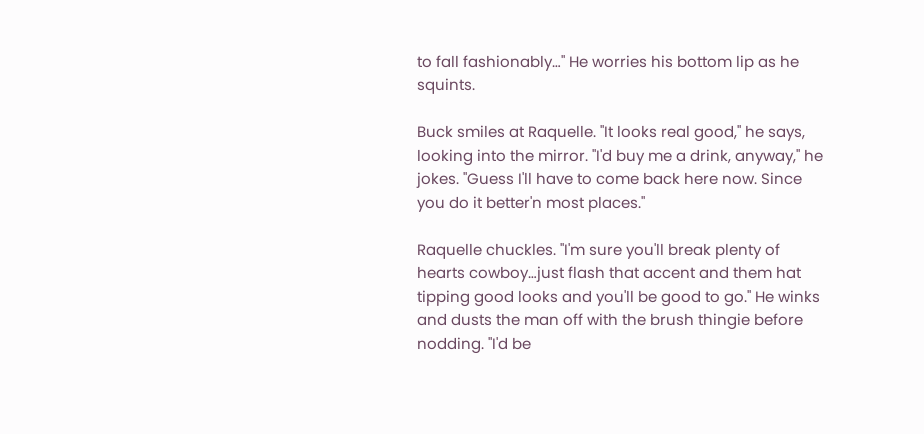to fall fashionably…" He worries his bottom lip as he squints.

Buck smiles at Raquelle. "It looks real good," he says, looking into the mirror. "I'd buy me a drink, anyway," he jokes. "Guess I'll have to come back here now. Since you do it better'n most places."

Raquelle chuckles. "I'm sure you'll break plenty of hearts cowboy…just flash that accent and them hat tipping good looks and you'll be good to go." He winks and dusts the man off with the brush thingie before nodding. "I'd be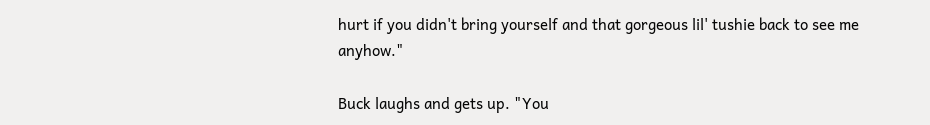hurt if you didn't bring yourself and that gorgeous lil' tushie back to see me anyhow."

Buck laughs and gets up. "You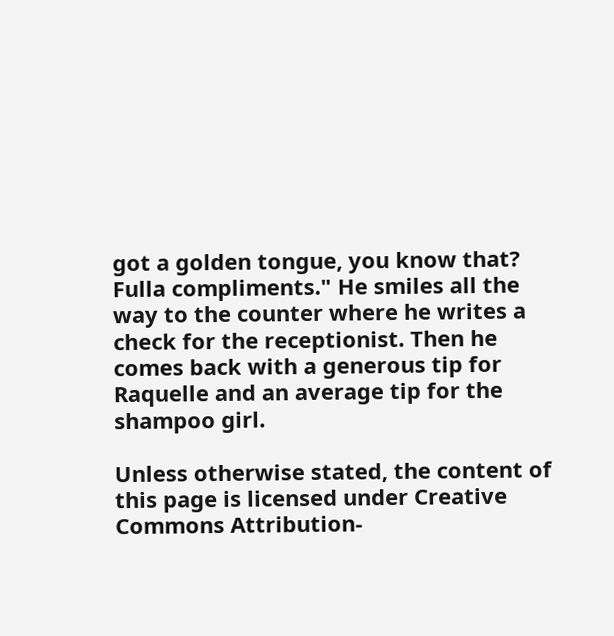got a golden tongue, you know that? Fulla compliments." He smiles all the way to the counter where he writes a check for the receptionist. Then he comes back with a generous tip for Raquelle and an average tip for the shampoo girl.

Unless otherwise stated, the content of this page is licensed under Creative Commons Attribution-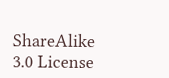ShareAlike 3.0 License